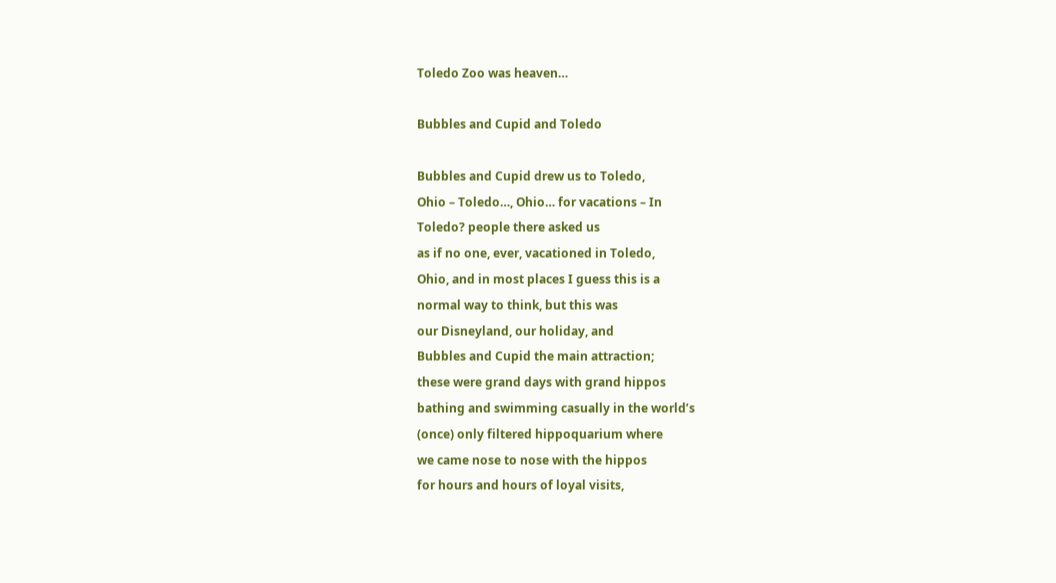Toledo Zoo was heaven…

Bubbles and Cupid and Toledo

Bubbles and Cupid drew us to Toledo,
Ohio – Toledo…, Ohio… for vacations – In
Toledo? people there asked us
as if no one, ever, vacationed in Toledo,
Ohio, and in most places I guess this is a
normal way to think, but this was
our Disneyland, our holiday, and
Bubbles and Cupid the main attraction;
these were grand days with grand hippos
bathing and swimming casually in the world’s
(once) only filtered hippoquarium where
we came nose to nose with the hippos
for hours and hours of loyal visits,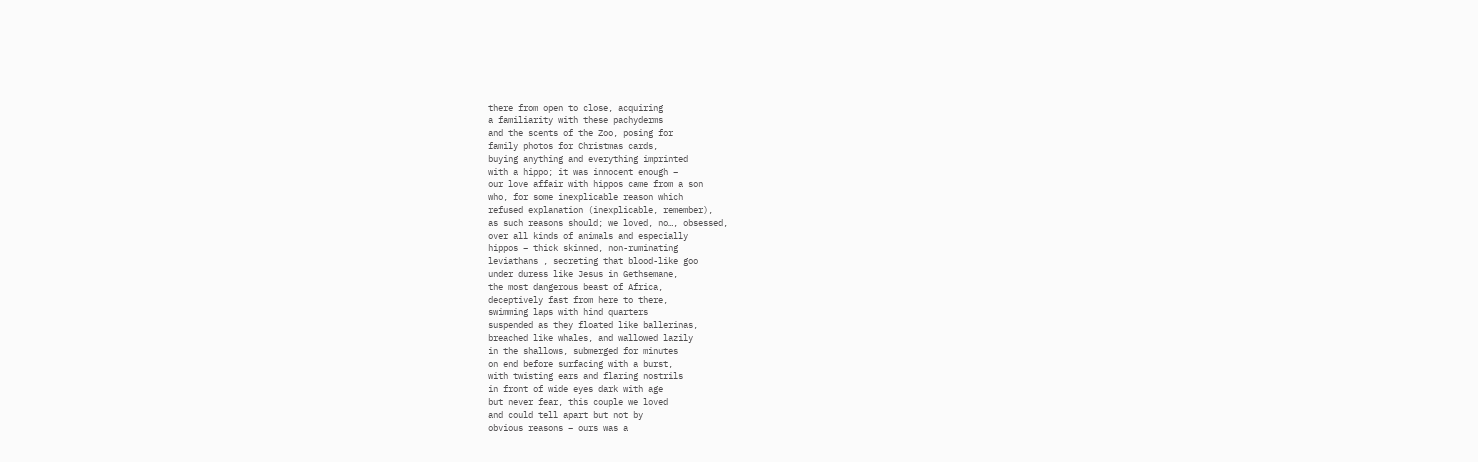there from open to close, acquiring
a familiarity with these pachyderms
and the scents of the Zoo, posing for
family photos for Christmas cards,
buying anything and everything imprinted
with a hippo; it was innocent enough –
our love affair with hippos came from a son
who, for some inexplicable reason which
refused explanation (inexplicable, remember),
as such reasons should; we loved, no…, obsessed,
over all kinds of animals and especially
hippos – thick skinned, non-ruminating
leviathans , secreting that blood-like goo
under duress like Jesus in Gethsemane,
the most dangerous beast of Africa,
deceptively fast from here to there,
swimming laps with hind quarters
suspended as they floated like ballerinas,
breached like whales, and wallowed lazily
in the shallows, submerged for minutes
on end before surfacing with a burst,
with twisting ears and flaring nostrils
in front of wide eyes dark with age
but never fear, this couple we loved
and could tell apart but not by
obvious reasons – ours was a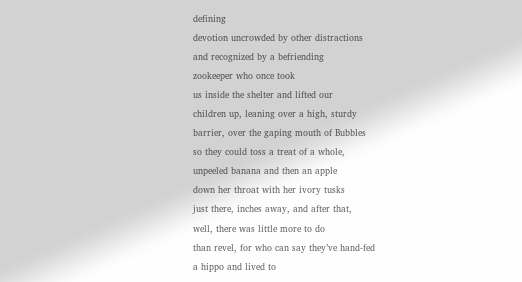defining
devotion uncrowded by other distractions
and recognized by a befriending
zookeeper who once took
us inside the shelter and lifted our
children up, leaning over a high, sturdy
barrier, over the gaping mouth of Bubbles
so they could toss a treat of a whole,
unpeeled banana and then an apple
down her throat with her ivory tusks
just there, inches away, and after that,
well, there was little more to do
than revel, for who can say they’ve hand-fed
a hippo and lived to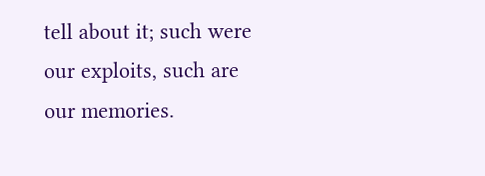tell about it; such were
our exploits, such are our memories.